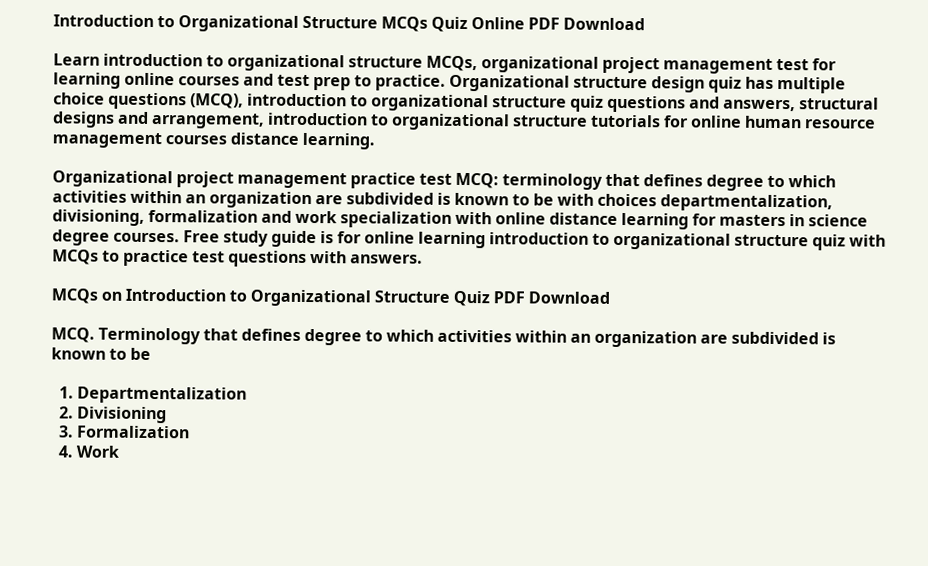Introduction to Organizational Structure MCQs Quiz Online PDF Download

Learn introduction to organizational structure MCQs, organizational project management test for learning online courses and test prep to practice. Organizational structure design quiz has multiple choice questions (MCQ), introduction to organizational structure quiz questions and answers, structural designs and arrangement, introduction to organizational structure tutorials for online human resource management courses distance learning.

Organizational project management practice test MCQ: terminology that defines degree to which activities within an organization are subdivided is known to be with choices departmentalization, divisioning, formalization and work specialization with online distance learning for masters in science degree courses. Free study guide is for online learning introduction to organizational structure quiz with MCQs to practice test questions with answers.

MCQs on Introduction to Organizational Structure Quiz PDF Download

MCQ. Terminology that defines degree to which activities within an organization are subdivided is known to be

  1. Departmentalization
  2. Divisioning
  3. Formalization
  4. Work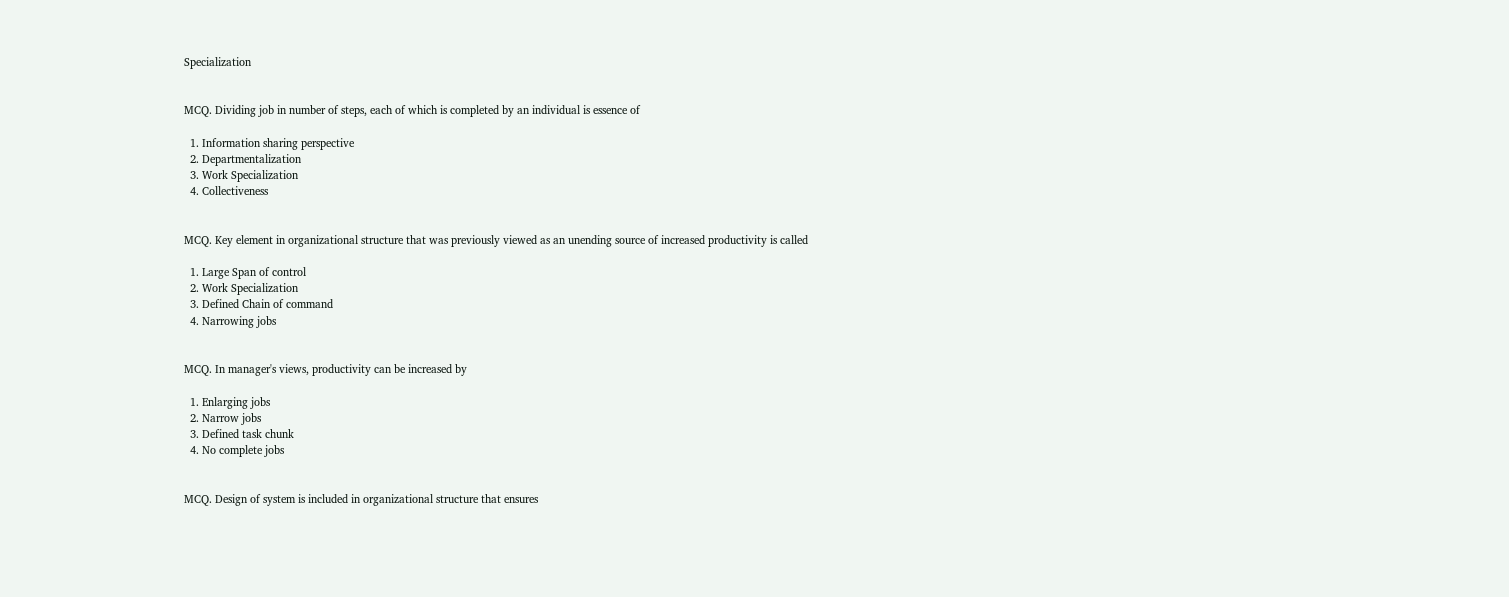Specialization


MCQ. Dividing job in number of steps, each of which is completed by an individual is essence of

  1. Information sharing perspective
  2. Departmentalization
  3. Work Specialization
  4. Collectiveness


MCQ. Key element in organizational structure that was previously viewed as an unending source of increased productivity is called

  1. Large Span of control
  2. Work Specialization
  3. Defined Chain of command
  4. Narrowing jobs


MCQ. In manager's views, productivity can be increased by

  1. Enlarging jobs
  2. Narrow jobs
  3. Defined task chunk
  4. No complete jobs


MCQ. Design of system is included in organizational structure that ensures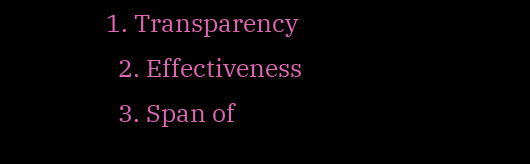1. Transparency
  2. Effectiveness
  3. Span of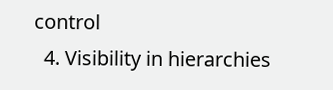control
  4. Visibility in hierarchies